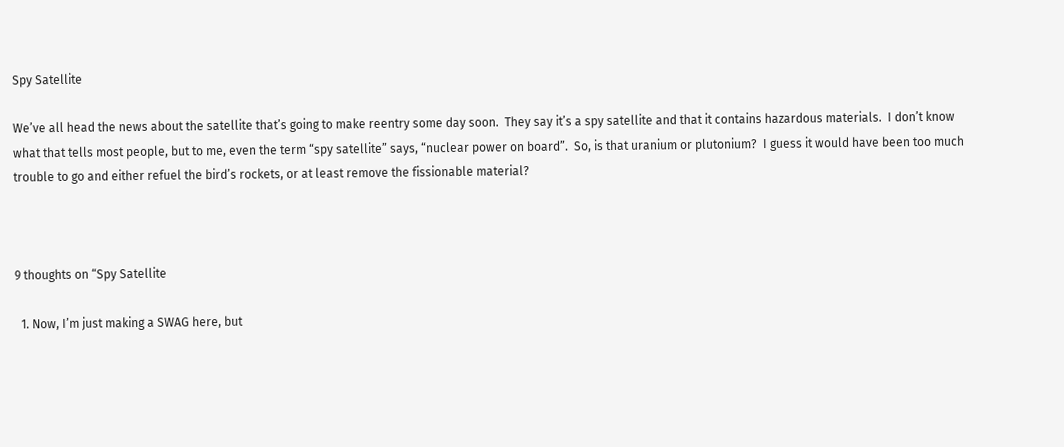Spy Satellite

We’ve all head the news about the satellite that’s going to make reentry some day soon.  They say it’s a spy satellite and that it contains hazardous materials.  I don’t know what that tells most people, but to me, even the term “spy satellite” says, “nuclear power on board”.  So, is that uranium or plutonium?  I guess it would have been too much trouble to go and either refuel the bird’s rockets, or at least remove the fissionable material?



9 thoughts on “Spy Satellite

  1. Now, I’m just making a SWAG here, but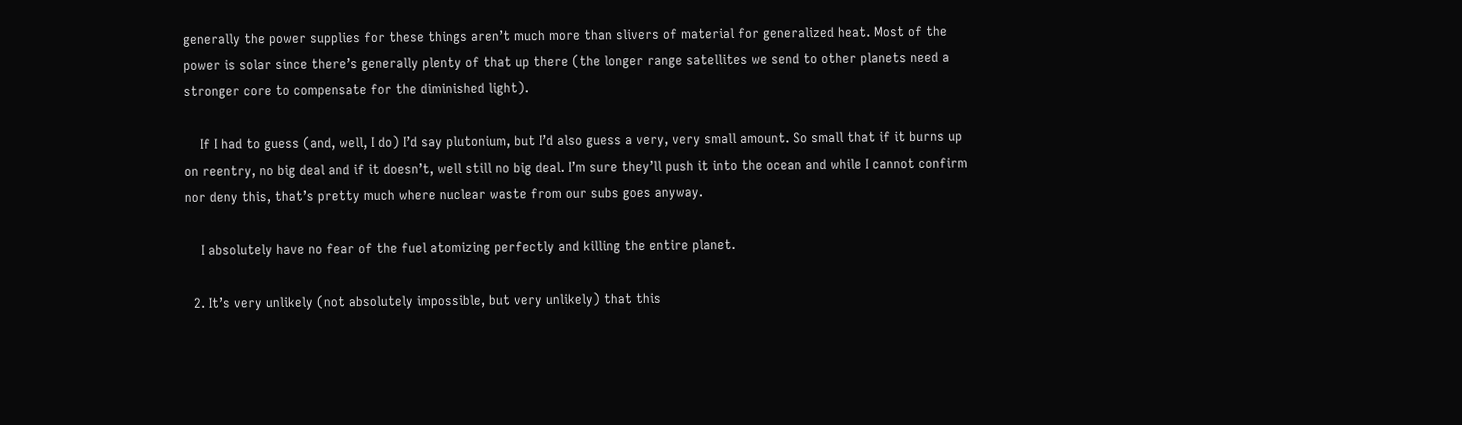generally the power supplies for these things aren’t much more than slivers of material for generalized heat. Most of the power is solar since there’s generally plenty of that up there (the longer range satellites we send to other planets need a stronger core to compensate for the diminished light).

    If I had to guess (and, well, I do) I’d say plutonium, but I’d also guess a very, very small amount. So small that if it burns up on reentry, no big deal and if it doesn’t, well still no big deal. I’m sure they’ll push it into the ocean and while I cannot confirm nor deny this, that’s pretty much where nuclear waste from our subs goes anyway.

    I absolutely have no fear of the fuel atomizing perfectly and killing the entire planet.

  2. It’s very unlikely (not absolutely impossible, but very unlikely) that this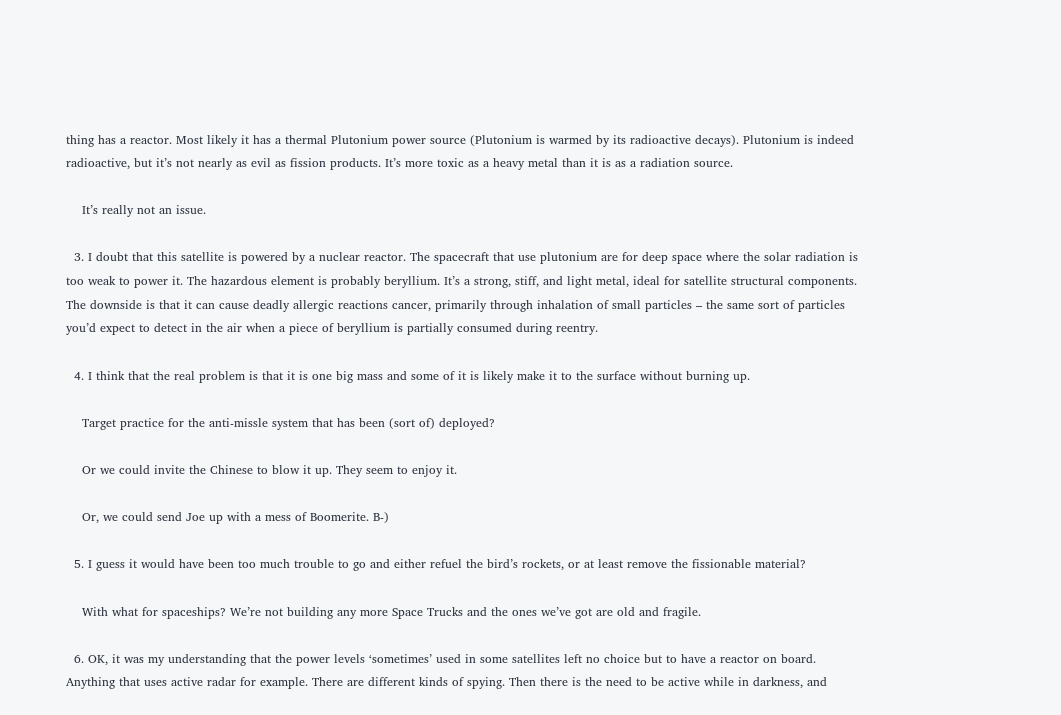thing has a reactor. Most likely it has a thermal Plutonium power source (Plutonium is warmed by its radioactive decays). Plutonium is indeed radioactive, but it’s not nearly as evil as fission products. It’s more toxic as a heavy metal than it is as a radiation source.

    It’s really not an issue.

  3. I doubt that this satellite is powered by a nuclear reactor. The spacecraft that use plutonium are for deep space where the solar radiation is too weak to power it. The hazardous element is probably beryllium. It’s a strong, stiff, and light metal, ideal for satellite structural components. The downside is that it can cause deadly allergic reactions cancer, primarily through inhalation of small particles – the same sort of particles you’d expect to detect in the air when a piece of beryllium is partially consumed during reentry.

  4. I think that the real problem is that it is one big mass and some of it is likely make it to the surface without burning up.

    Target practice for the anti-missle system that has been (sort of) deployed?

    Or we could invite the Chinese to blow it up. They seem to enjoy it.

    Or, we could send Joe up with a mess of Boomerite. B-)

  5. I guess it would have been too much trouble to go and either refuel the bird’s rockets, or at least remove the fissionable material?

    With what for spaceships? We’re not building any more Space Trucks and the ones we’ve got are old and fragile.

  6. OK, it was my understanding that the power levels ‘sometimes’ used in some satellites left no choice but to have a reactor on board. Anything that uses active radar for example. There are different kinds of spying. Then there is the need to be active while in darkness, and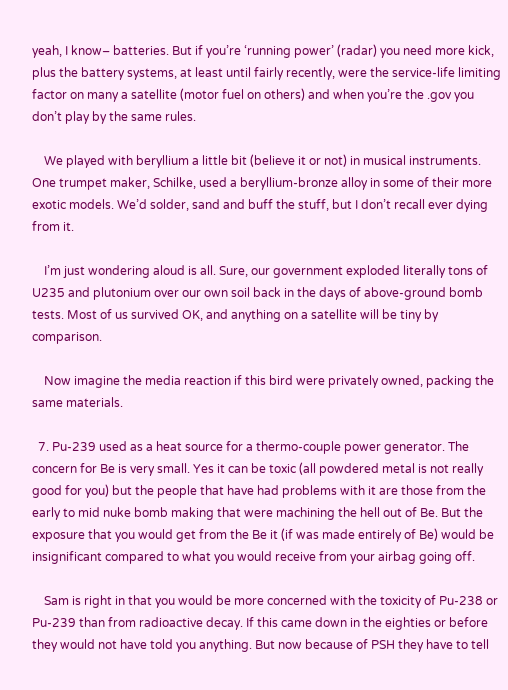yeah, I know– batteries. But if you’re ‘running power’ (radar) you need more kick, plus the battery systems, at least until fairly recently, were the service-life limiting factor on many a satellite (motor fuel on others) and when you’re the .gov you don’t play by the same rules.

    We played with beryllium a little bit (believe it or not) in musical instruments. One trumpet maker, Schilke, used a beryllium-bronze alloy in some of their more exotic models. We’d solder, sand and buff the stuff, but I don’t recall ever dying from it.

    I’m just wondering aloud is all. Sure, our government exploded literally tons of U235 and plutonium over our own soil back in the days of above-ground bomb tests. Most of us survived OK, and anything on a satellite will be tiny by comparison.

    Now imagine the media reaction if this bird were privately owned, packing the same materials.

  7. Pu-239 used as a heat source for a thermo-couple power generator. The concern for Be is very small. Yes it can be toxic (all powdered metal is not really good for you) but the people that have had problems with it are those from the early to mid nuke bomb making that were machining the hell out of Be. But the exposure that you would get from the Be it (if was made entirely of Be) would be insignificant compared to what you would receive from your airbag going off.

    Sam is right in that you would be more concerned with the toxicity of Pu-238 or Pu-239 than from radioactive decay. If this came down in the eighties or before they would not have told you anything. But now because of PSH they have to tell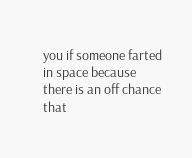you if someone farted in space because there is an off chance that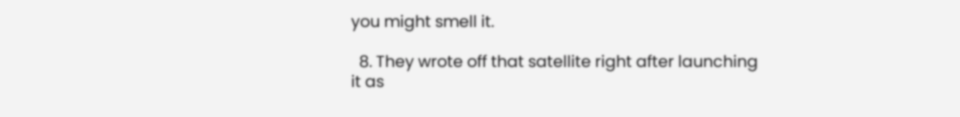you might smell it.

  8. They wrote off that satellite right after launching it as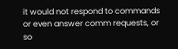it would not respond to commands or even answer comm requests, or so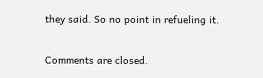they said. So no point in refueling it.

Comments are closed.